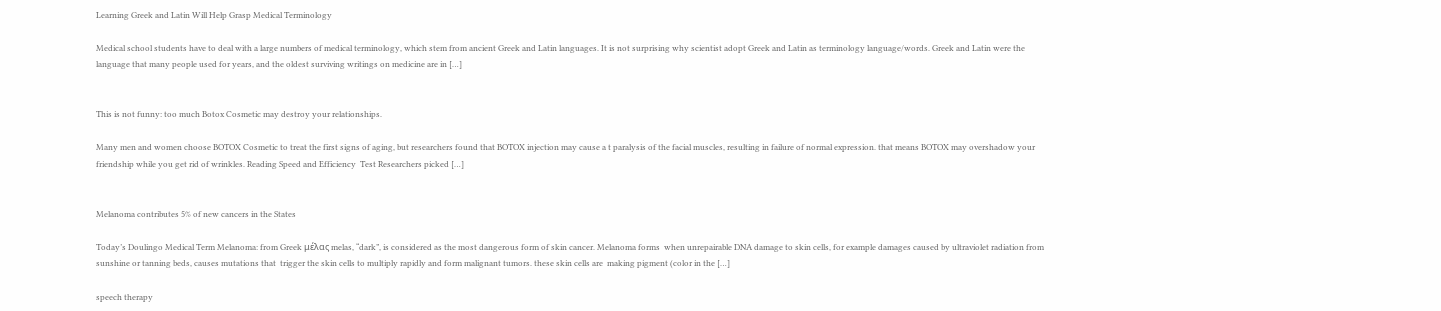Learning Greek and Latin Will Help Grasp Medical Terminology

Medical school students have to deal with a large numbers of medical terminology, which stem from ancient Greek and Latin languages. It is not surprising why scientist adopt Greek and Latin as terminology language/words. Greek and Latin were the language that many people used for years, and the oldest surviving writings on medicine are in […]


This is not funny: too much Botox Cosmetic may destroy your relationships.

Many men and women choose BOTOX Cosmetic to treat the first signs of aging, but researchers found that BOTOX injection may cause a t paralysis of the facial muscles, resulting in failure of normal expression. that means BOTOX may overshadow your friendship while you get rid of wrinkles. Reading Speed and Efficiency  Test Researchers picked […]


Melanoma contributes 5% of new cancers in the States

Today’s Doulingo Medical Term Melanoma: from Greek μέλας melas, “dark”, is considered as the most dangerous form of skin cancer. Melanoma forms  when unrepairable DNA damage to skin cells, for example damages caused by ultraviolet radiation from sunshine or tanning beds, causes mutations that  trigger the skin cells to multiply rapidly and form malignant tumors. these skin cells are  making pigment (color in the […]

speech therapy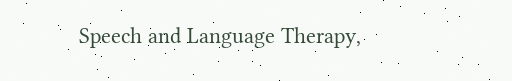Speech and Language Therapy,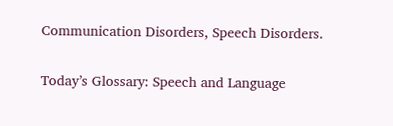Communication Disorders, Speech Disorders.

Today’s Glossary: Speech and Language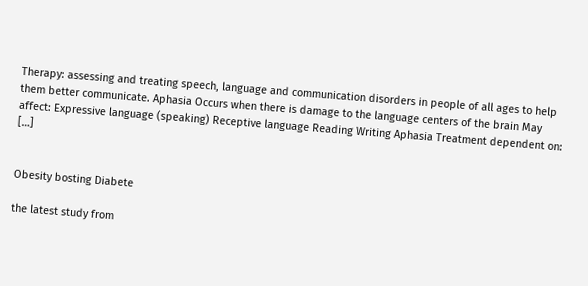Therapy: assessing and treating speech, language and communication disorders in people of all ages to help them better communicate. Aphasia Occurs when there is damage to the language centers of the brain May affect: Expressive language (speaking) Receptive language Reading Writing Aphasia Treatment dependent on: […]


Obesity bosting Diabete

the latest study from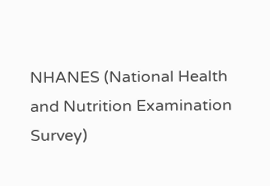NHANES (National Health and Nutrition Examination Survey)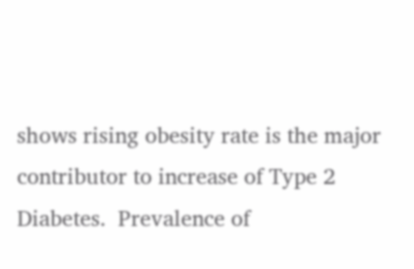shows rising obesity rate is the major contributor to increase of Type 2 Diabetes.  Prevalence of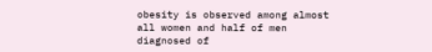obesity is observed among almost all women and half of men diagnosed of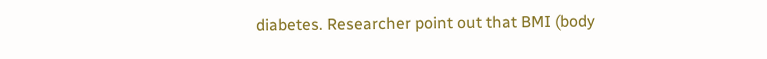diabetes. Researcher point out that BMI (body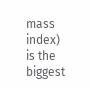mass index) is the biggest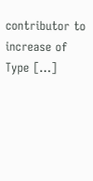contributor to increase of Type […]